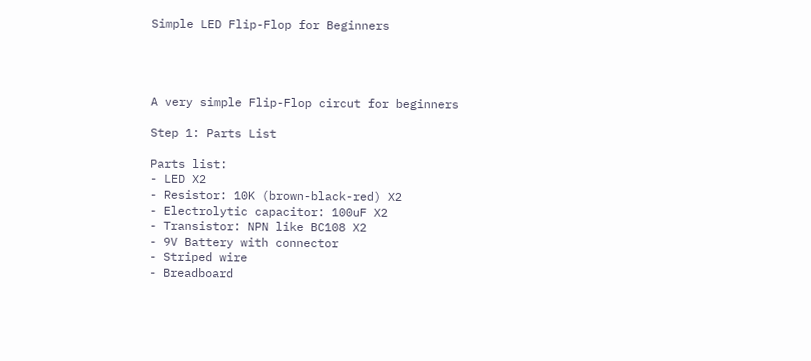Simple LED Flip-Flop for Beginners




A very simple Flip-Flop circut for beginners

Step 1: Parts List

Parts list:
- LED X2
- Resistor: 10K (brown-black-red) X2
- Electrolytic capacitor: 100uF X2
- Transistor: NPN like BC108 X2
- 9V Battery with connector
- Striped wire
- Breadboard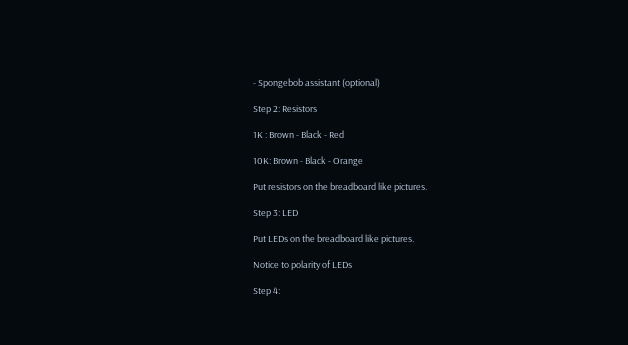- Spongebob assistant (optional)

Step 2: Resistors

1K : Brown - Black - Red

10K: Brown - Black - Orange

Put resistors on the breadboard like pictures.

Step 3: LED

Put LEDs on the breadboard like pictures.

Notice to polarity of LEDs

Step 4: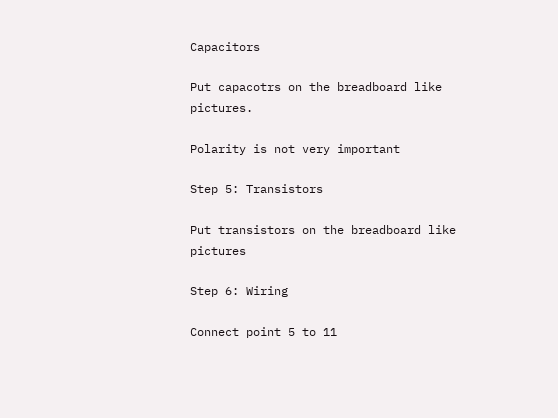Capacitors

Put capacotrs on the breadboard like pictures.

Polarity is not very important

Step 5: Transistors

Put transistors on the breadboard like pictures

Step 6: Wiring

Connect point 5 to 11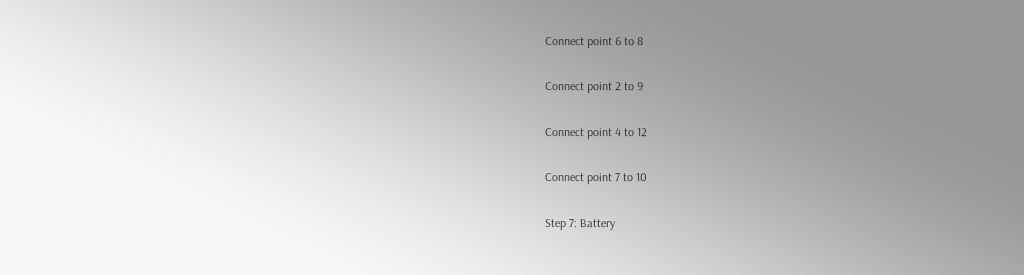Connect point 6 to 8

Connect point 2 to 9

Connect point 4 to 12

Connect point 7 to 10

Step 7: Battery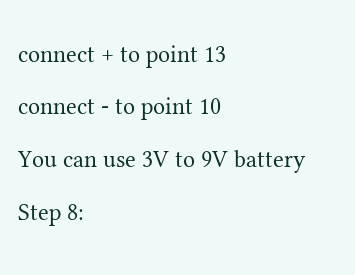connect + to point 13

connect - to point 10

You can use 3V to 9V battery

Step 8: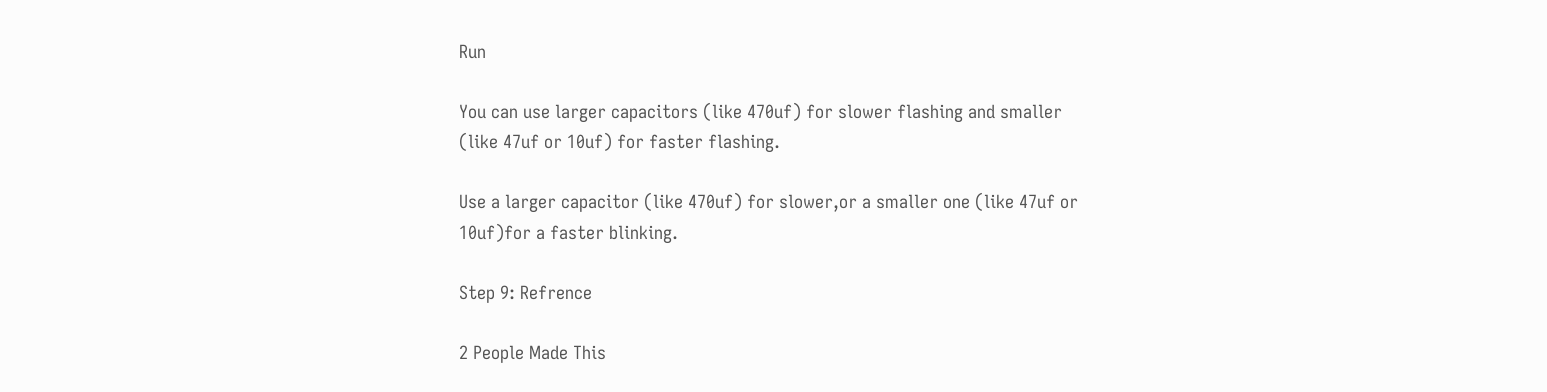Run

You can use larger capacitors (like 470uf) for slower flashing and smaller (like 47uf or 10uf) for faster flashing.

Use a larger capacitor (like 470uf) for slower,or a smaller one (like 47uf or 10uf)for a faster blinking.

Step 9: Refrence

2 People Made This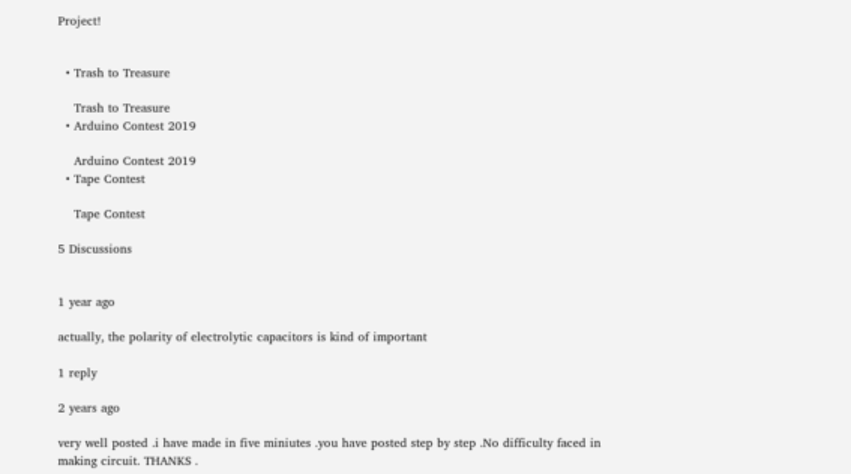Project!


  • Trash to Treasure

    Trash to Treasure
  • Arduino Contest 2019

    Arduino Contest 2019
  • Tape Contest

    Tape Contest

5 Discussions


1 year ago

actually, the polarity of electrolytic capacitors is kind of important

1 reply

2 years ago

very well posted .i have made in five miniutes .you have posted step by step .No difficulty faced in making circuit. THANKS .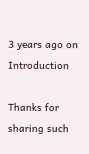3 years ago on Introduction

Thanks for sharing such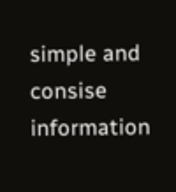simple and consise information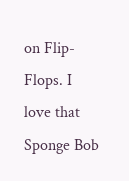on Flip-Flops. I love that Sponge Bob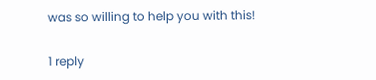was so willing to help you with this!

1 reply